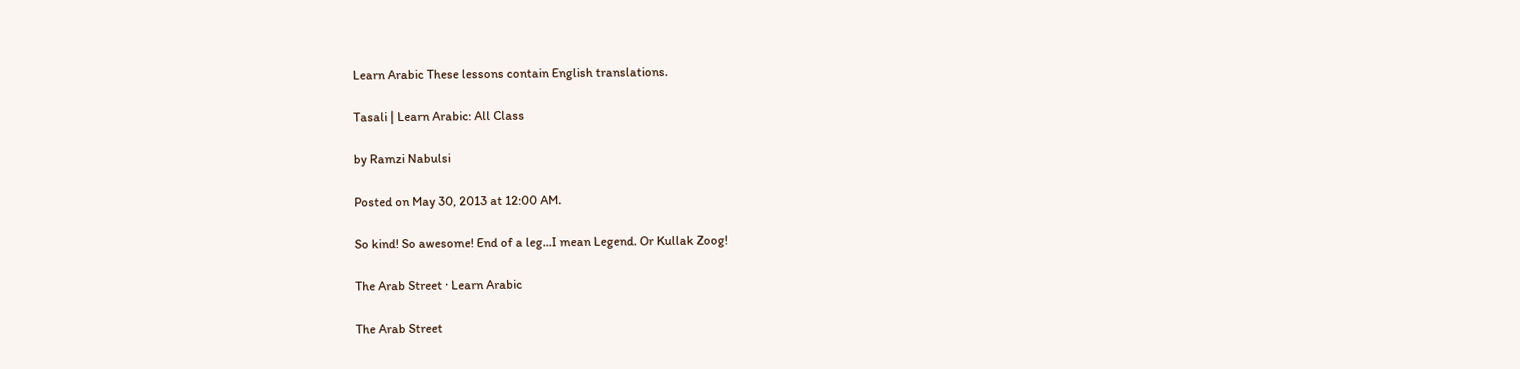Learn Arabic These lessons contain English translations.

Tasali | Learn Arabic: All Class

by Ramzi Nabulsi

Posted on May 30, 2013 at 12:00 AM.

So kind! So awesome! End of a leg...I mean Legend. Or Kullak Zoog!

The Arab Street · Learn Arabic

The Arab Street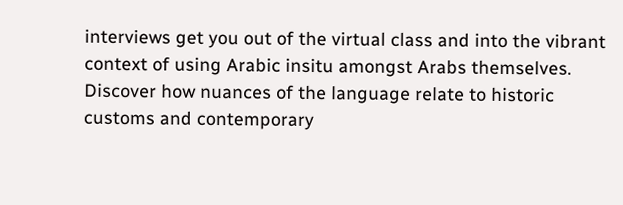interviews get you out of the virtual class and into the vibrant context of using Arabic insitu amongst Arabs themselves. Discover how nuances of the language relate to historic customs and contemporary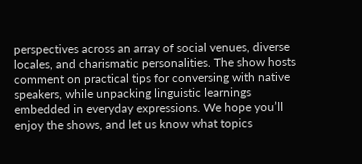perspectives across an array of social venues, diverse locales, and charismatic personalities. The show hosts comment on practical tips for conversing with native speakers, while unpacking linguistic learnings embedded in everyday expressions. We hope you’ll enjoy the shows, and let us know what topics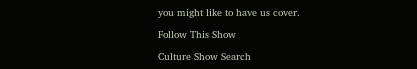you might like to have us cover.

Follow This Show

Culture Show Search